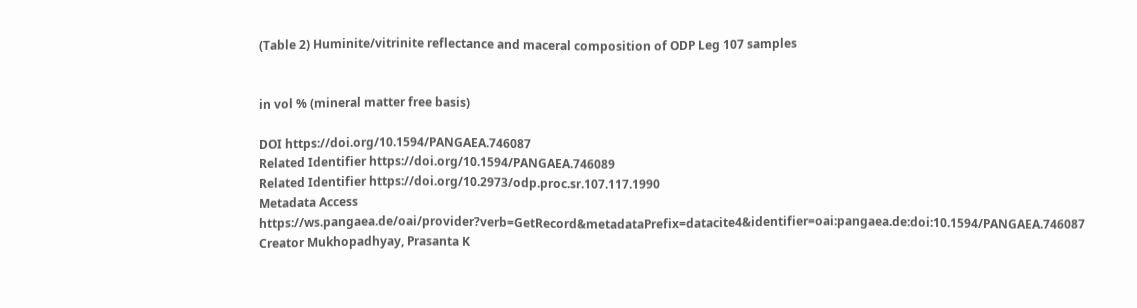(Table 2) Huminite/vitrinite reflectance and maceral composition of ODP Leg 107 samples


in vol % (mineral matter free basis)

DOI https://doi.org/10.1594/PANGAEA.746087
Related Identifier https://doi.org/10.1594/PANGAEA.746089
Related Identifier https://doi.org/10.2973/odp.proc.sr.107.117.1990
Metadata Access https://ws.pangaea.de/oai/provider?verb=GetRecord&metadataPrefix=datacite4&identifier=oai:pangaea.de:doi:10.1594/PANGAEA.746087
Creator Mukhopadhyay, Prasanta K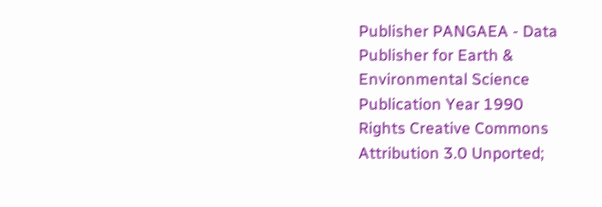Publisher PANGAEA - Data Publisher for Earth & Environmental Science
Publication Year 1990
Rights Creative Commons Attribution 3.0 Unported;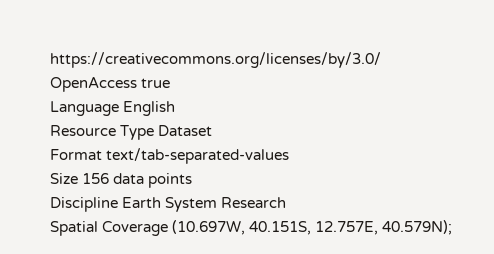https://creativecommons.org/licenses/by/3.0/
OpenAccess true
Language English
Resource Type Dataset
Format text/tab-separated-values
Size 156 data points
Discipline Earth System Research
Spatial Coverage (10.697W, 40.151S, 12.757E, 40.579N);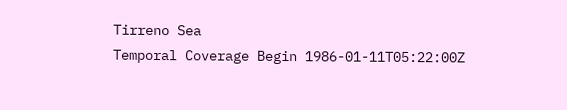Tirreno Sea
Temporal Coverage Begin 1986-01-11T05:22:00Z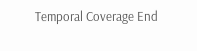Temporal Coverage End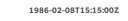1986-02-08T15:15:00Z